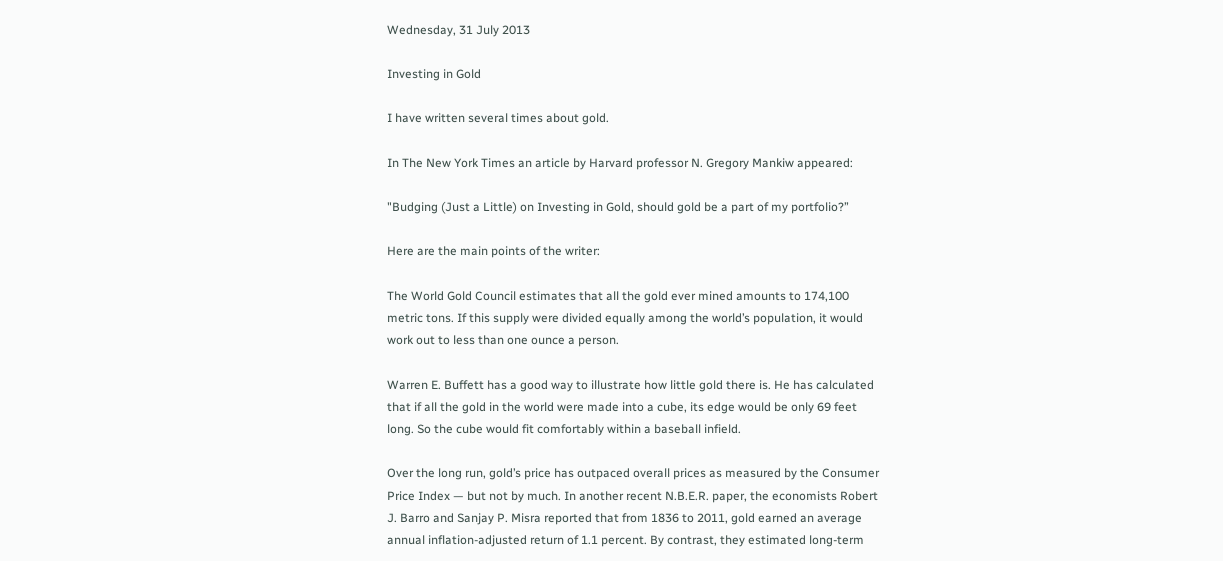Wednesday, 31 July 2013

Investing in Gold

I have written several times about gold.

In The New York Times an article by Harvard professor N. Gregory Mankiw appeared:

"Budging (Just a Little) on Investing in Gold, should gold be a part of my portfolio?”

Here are the main points of the writer:

The World Gold Council estimates that all the gold ever mined amounts to 174,100 metric tons. If this supply were divided equally among the world’s population, it would work out to less than one ounce a person.

Warren E. Buffett has a good way to illustrate how little gold there is. He has calculated that if all the gold in the world were made into a cube, its edge would be only 69 feet long. So the cube would fit comfortably within a baseball infield.

Over the long run, gold’s price has outpaced overall prices as measured by the Consumer Price Index — but not by much. In another recent N.B.E.R. paper, the economists Robert J. Barro and Sanjay P. Misra reported that from 1836 to 2011, gold earned an average annual inflation-adjusted return of 1.1 percent. By contrast, they estimated long-term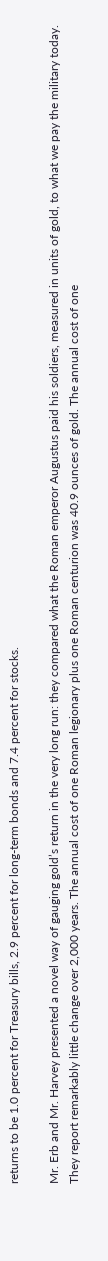returns to be 1.0 percent for Treasury bills, 2.9 percent for long-term bonds and 7.4 percent for stocks.

Mr. Erb and Mr. Harvey presented a novel way of gauging gold’s return in the very long run: they compared what the Roman emperor Augustus paid his soldiers, measured in units of gold, to what we pay the military today.
They report remarkably little change over 2,000 years. The annual cost of one Roman legionary plus one Roman centurion was 40.9 ounces of gold. The annual cost of one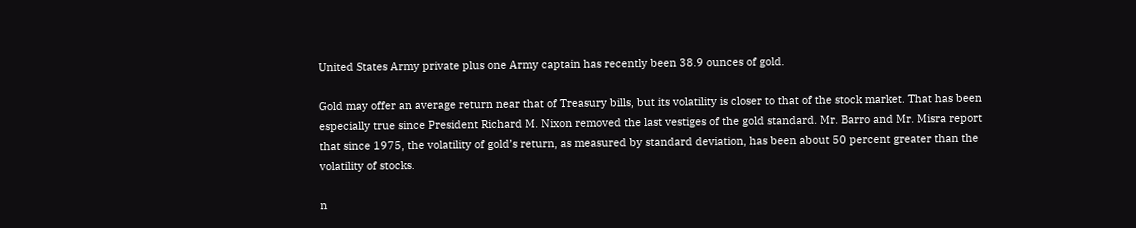United States Army private plus one Army captain has recently been 38.9 ounces of gold.

Gold may offer an average return near that of Treasury bills, but its volatility is closer to that of the stock market. That has been especially true since President Richard M. Nixon removed the last vestiges of the gold standard. Mr. Barro and Mr. Misra report that since 1975, the volatility of gold’s return, as measured by standard deviation, has been about 50 percent greater than the volatility of stocks.

n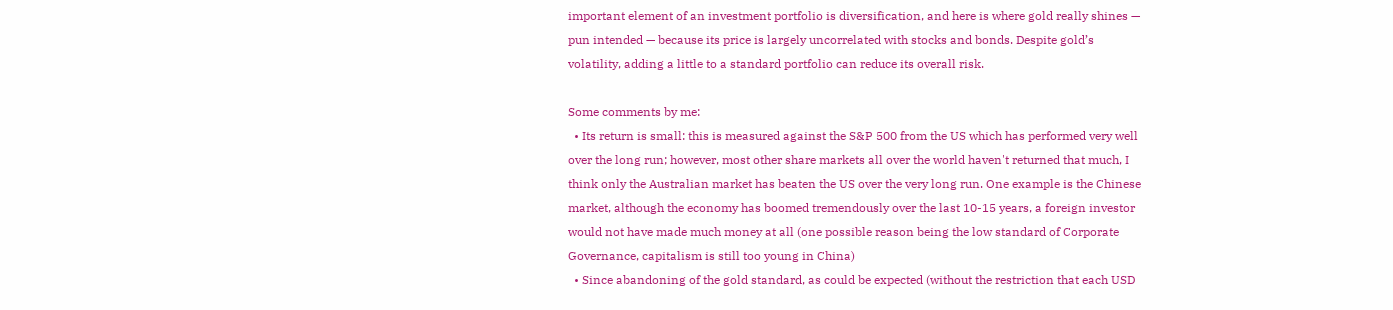important element of an investment portfolio is diversification, and here is where gold really shines — pun intended — because its price is largely uncorrelated with stocks and bonds. Despite gold’s volatility, adding a little to a standard portfolio can reduce its overall risk.

Some comments by me:
  • Its return is small: this is measured against the S&P 500 from the US which has performed very well over the long run; however, most other share markets all over the world haven't returned that much, I think only the Australian market has beaten the US over the very long run. One example is the Chinese market, although the economy has boomed tremendously over the last 10-15 years, a foreign investor would not have made much money at all (one possible reason being the low standard of Corporate Governance, capitalism is still too young in China)
  • Since abandoning of the gold standard, as could be expected (without the restriction that each USD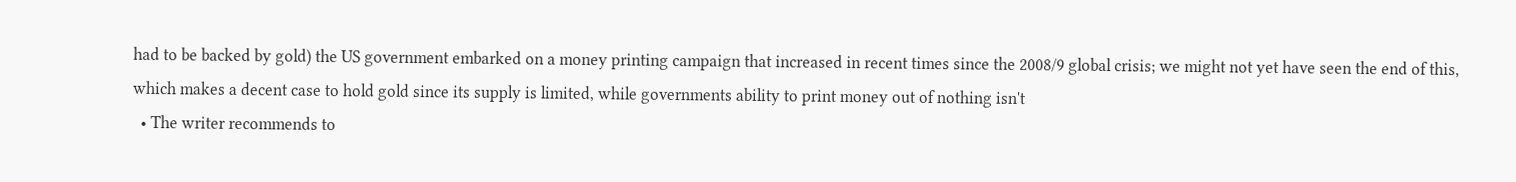had to be backed by gold) the US government embarked on a money printing campaign that increased in recent times since the 2008/9 global crisis; we might not yet have seen the end of this, which makes a decent case to hold gold since its supply is limited, while governments ability to print money out of nothing isn't
  • The writer recommends to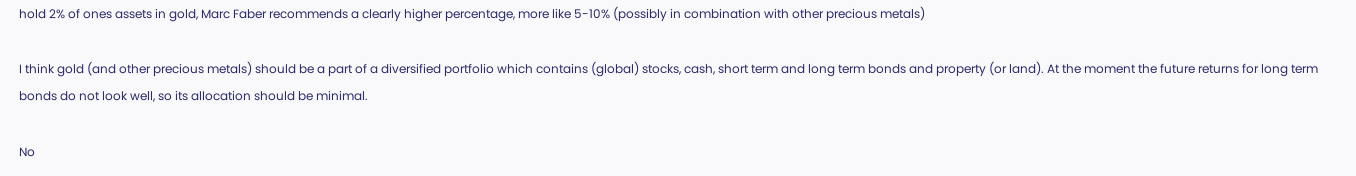hold 2% of ones assets in gold, Marc Faber recommends a clearly higher percentage, more like 5-10% (possibly in combination with other precious metals)

I think gold (and other precious metals) should be a part of a diversified portfolio which contains (global) stocks, cash, short term and long term bonds and property (or land). At the moment the future returns for long term bonds do not look well, so its allocation should be minimal.

No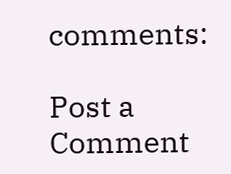comments:

Post a Comment